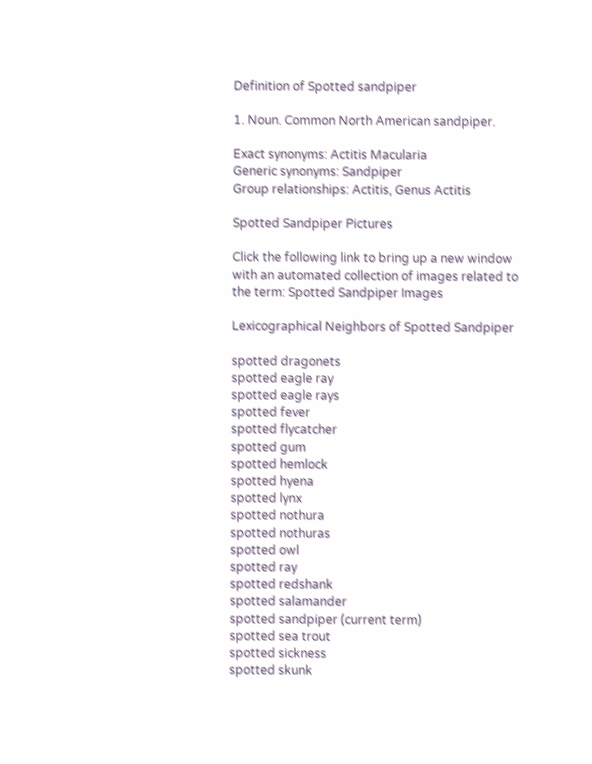Definition of Spotted sandpiper

1. Noun. Common North American sandpiper.

Exact synonyms: Actitis Macularia
Generic synonyms: Sandpiper
Group relationships: Actitis, Genus Actitis

Spotted Sandpiper Pictures

Click the following link to bring up a new window with an automated collection of images related to the term: Spotted Sandpiper Images

Lexicographical Neighbors of Spotted Sandpiper

spotted dragonets
spotted eagle ray
spotted eagle rays
spotted fever
spotted flycatcher
spotted gum
spotted hemlock
spotted hyena
spotted lynx
spotted nothura
spotted nothuras
spotted owl
spotted ray
spotted redshank
spotted salamander
spotted sandpiper (current term)
spotted sea trout
spotted sickness
spotted skunk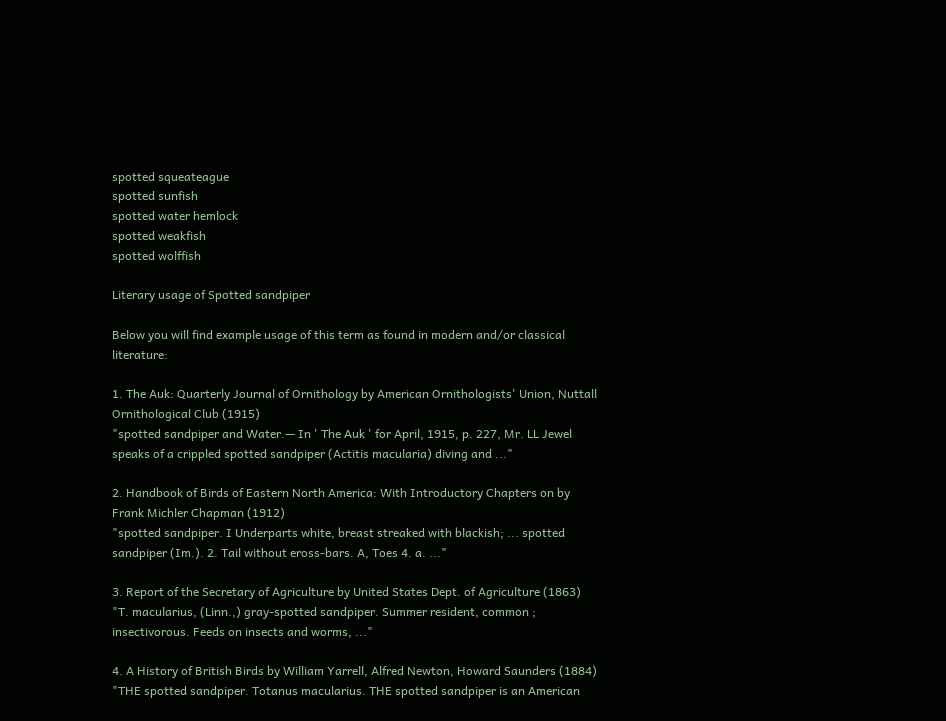spotted squeateague
spotted sunfish
spotted water hemlock
spotted weakfish
spotted wolffish

Literary usage of Spotted sandpiper

Below you will find example usage of this term as found in modern and/or classical literature:

1. The Auk: Quarterly Journal of Ornithology by American Ornithologists' Union, Nuttall Ornithological Club (1915)
"spotted sandpiper and Water.— In ' The Auk ' for April, 1915, p. 227, Mr. LL Jewel speaks of a crippled spotted sandpiper (Actitis macularia) diving and ..."

2. Handbook of Birds of Eastern North America: With Introductory Chapters on by Frank Michler Chapman (1912)
"spotted sandpiper. I Underparts white, breast streaked with blackish; ... spotted sandpiper (Im.). 2. Tail without eross-bars. A, Toes 4. a. ..."

3. Report of the Secretary of Agriculture by United States Dept. of Agriculture (1863)
"T. macularius, (Linn.,) gray-spotted sandpiper. Summer resident, common ; insectivorous. Feeds on insects and worms, ..."

4. A History of British Birds by William Yarrell, Alfred Newton, Howard Saunders (1884)
"THE spotted sandpiper. Totanus macularius. THE spotted sandpiper is an American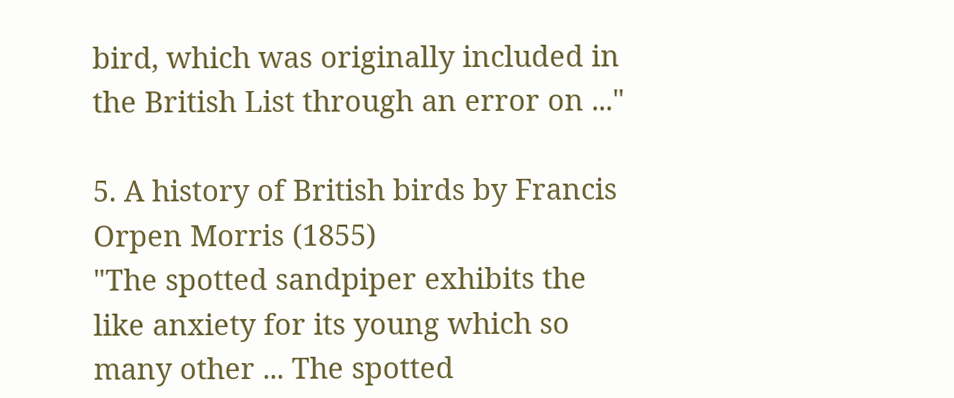bird, which was originally included in the British List through an error on ..."

5. A history of British birds by Francis Orpen Morris (1855)
"The spotted sandpiper exhibits the like anxiety for its young which so many other ... The spotted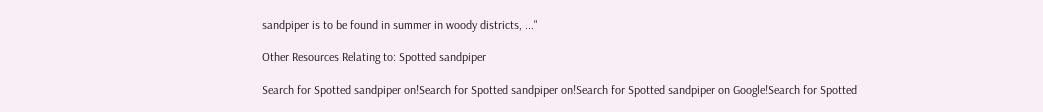sandpiper is to be found in summer in woody districts, ..."

Other Resources Relating to: Spotted sandpiper

Search for Spotted sandpiper on!Search for Spotted sandpiper on!Search for Spotted sandpiper on Google!Search for Spotted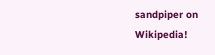sandpiper on Wikipedia!